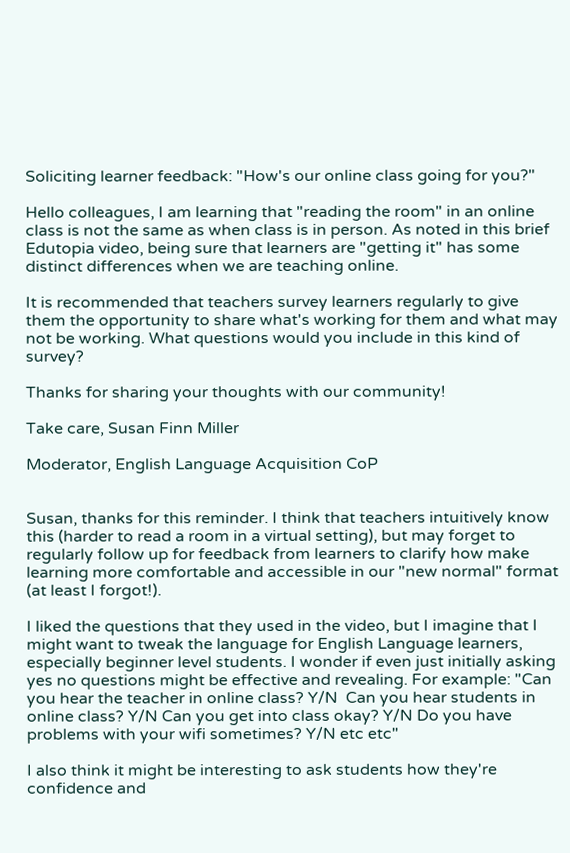Soliciting learner feedback: "How's our online class going for you?"

Hello colleagues, I am learning that "reading the room" in an online class is not the same as when class is in person. As noted in this brief Edutopia video, being sure that learners are "getting it" has some distinct differences when we are teaching online.

It is recommended that teachers survey learners regularly to give them the opportunity to share what's working for them and what may not be working. What questions would you include in this kind of survey?

Thanks for sharing your thoughts with our community!

Take care, Susan Finn Miller

Moderator, English Language Acquisition CoP


Susan, thanks for this reminder. I think that teachers intuitively know this (harder to read a room in a virtual setting), but may forget to regularly follow up for feedback from learners to clarify how make learning more comfortable and accessible in our "new normal" format (at least I forgot!).

I liked the questions that they used in the video, but I imagine that I might want to tweak the language for English Language learners, especially beginner level students. I wonder if even just initially asking yes no questions might be effective and revealing. For example: "Can you hear the teacher in online class? Y/N  Can you hear students in online class? Y/N Can you get into class okay? Y/N Do you have problems with your wifi sometimes? Y/N etc etc"

I also think it might be interesting to ask students how they're confidence and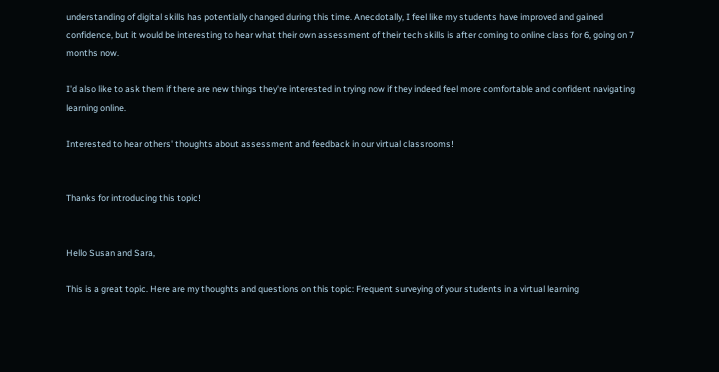understanding of digital skills has potentially changed during this time. Anecdotally, I feel like my students have improved and gained confidence, but it would be interesting to hear what their own assessment of their tech skills is after coming to online class for 6, going on 7 months now.

I'd also like to ask them if there are new things they're interested in trying now if they indeed feel more comfortable and confident navigating learning online.

Interested to hear others' thoughts about assessment and feedback in our virtual classrooms!


Thanks for introducing this topic!


Hello Susan and Sara,

This is a great topic. Here are my thoughts and questions on this topic: Frequent surveying of your students in a virtual learning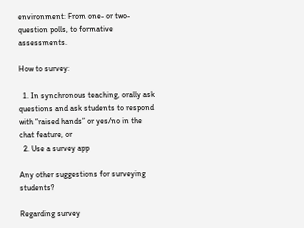environment: From one- or two-question polls, to formative assessments.

How to survey:

  1. In synchronous teaching, orally ask questions and ask students to respond with “raised hands” or yes/no in the chat feature, or
  2. Use a survey app

Any other suggestions for surveying students?

Regarding survey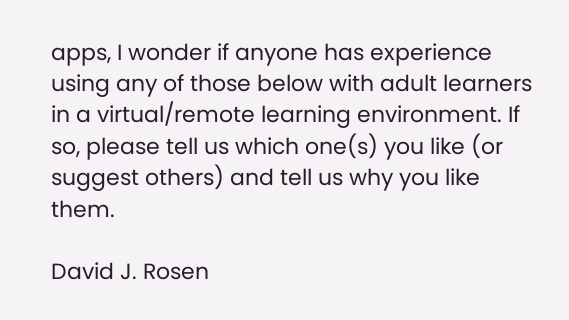apps, I wonder if anyone has experience using any of those below with adult learners in a virtual/remote learning environment. If so, please tell us which one(s) you like (or suggest others) and tell us why you like them.

David J. Rosen